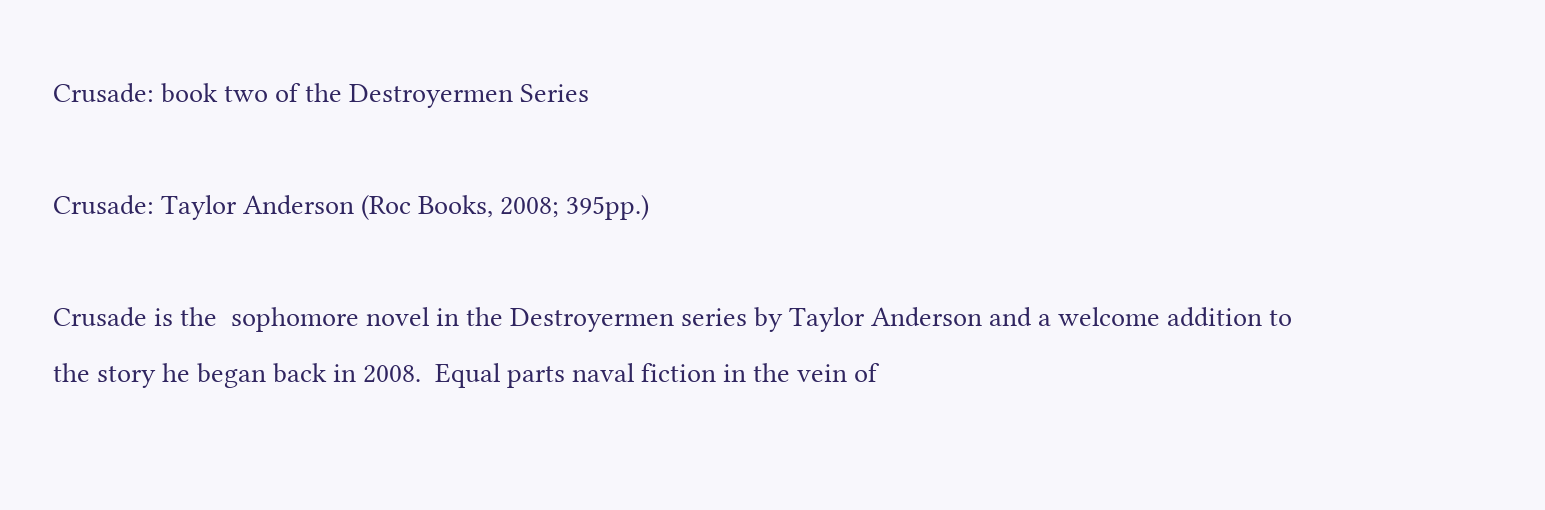Crusade: book two of the Destroyermen Series

Crusade: Taylor Anderson (Roc Books, 2008; 395pp.)

Crusade is the  sophomore novel in the Destroyermen series by Taylor Anderson and a welcome addition to the story he began back in 2008.  Equal parts naval fiction in the vein of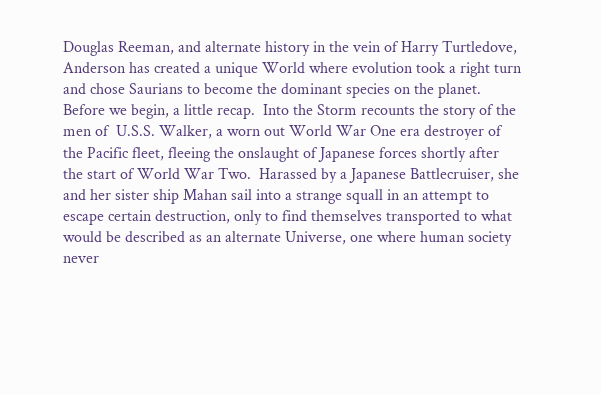Douglas Reeman, and alternate history in the vein of Harry Turtledove, Anderson has created a unique World where evolution took a right turn and chose Saurians to become the dominant species on the planet.
Before we begin, a little recap.  Into the Storm recounts the story of the men of  U.S.S. Walker, a worn out World War One era destroyer of the Pacific fleet, fleeing the onslaught of Japanese forces shortly after the start of World War Two.  Harassed by a Japanese Battlecruiser, she and her sister ship Mahan sail into a strange squall in an attempt to escape certain destruction, only to find themselves transported to what would be described as an alternate Universe, one where human society never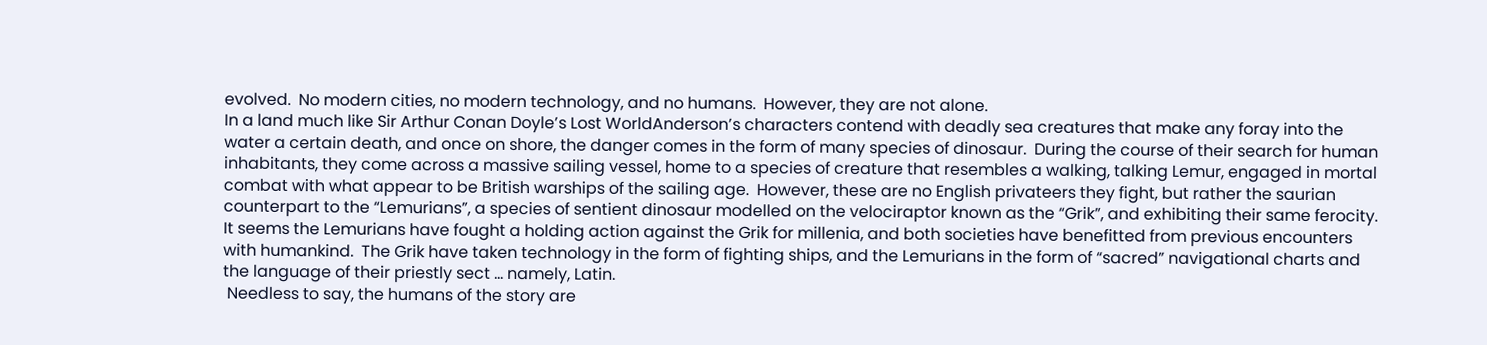evolved.  No modern cities, no modern technology, and no humans.  However, they are not alone.
In a land much like Sir Arthur Conan Doyle’s Lost WorldAnderson’s characters contend with deadly sea creatures that make any foray into the water a certain death, and once on shore, the danger comes in the form of many species of dinosaur.  During the course of their search for human inhabitants, they come across a massive sailing vessel, home to a species of creature that resembles a walking, talking Lemur, engaged in mortal combat with what appear to be British warships of the sailing age.  However, these are no English privateers they fight, but rather the saurian counterpart to the “Lemurians”, a species of sentient dinosaur modelled on the velociraptor known as the “Grik”, and exhibiting their same ferocity.  It seems the Lemurians have fought a holding action against the Grik for millenia, and both societies have benefitted from previous encounters with humankind.  The Grik have taken technology in the form of fighting ships, and the Lemurians in the form of “sacred” navigational charts and the language of their priestly sect … namely, Latin.
 Needless to say, the humans of the story are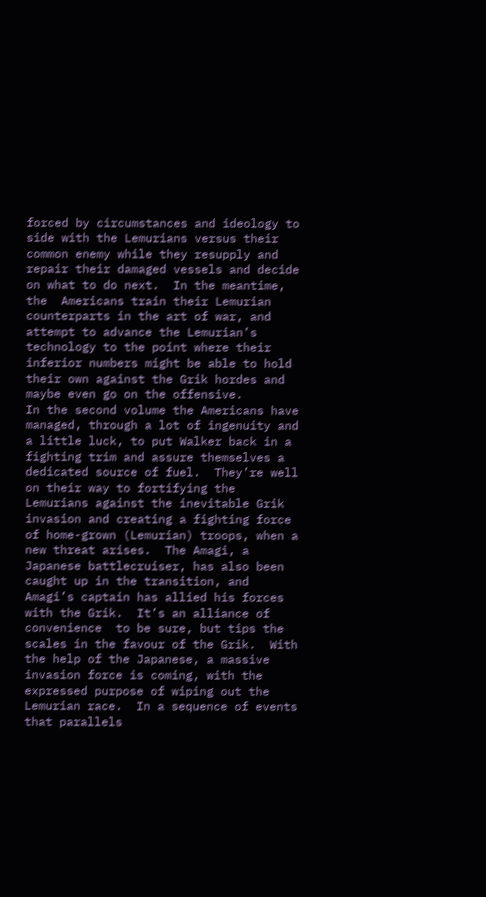forced by circumstances and ideology to side with the Lemurians versus their common enemy while they resupply and repair their damaged vessels and decide on what to do next.  In the meantime, the  Americans train their Lemurian counterparts in the art of war, and attempt to advance the Lemurian’s technology to the point where their inferior numbers might be able to hold their own against the Grik hordes and maybe even go on the offensive.
In the second volume the Americans have managed, through a lot of ingenuity and a little luck, to put Walker back in a fighting trim and assure themselves a dedicated source of fuel.  They’re well on their way to fortifying the Lemurians against the inevitable Grik invasion and creating a fighting force of home-grown (Lemurian) troops, when a new threat arises.  The Amagi, a Japanese battlecruiser, has also been caught up in the transition, and Amagi’s captain has allied his forces with the Grik.  It’s an alliance of convenience  to be sure, but tips the scales in the favour of the Grik.  With the help of the Japanese, a massive  invasion force is coming, with the expressed purpose of wiping out the Lemurian race.  In a sequence of events that parallels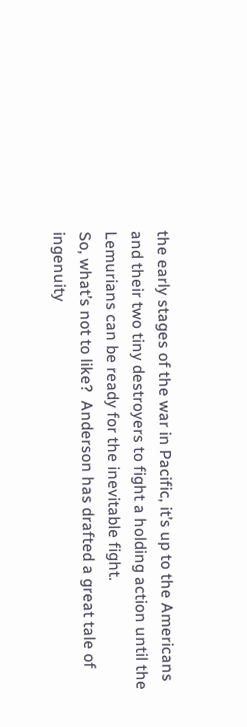the early stages of the war in Pacific, it’s up to the Americans and their two tiny destroyers to fight a holding action until the Lemurians can be ready for the inevitable fight.
So, what’s not to like?  Anderson has drafted a great tale of ingenuity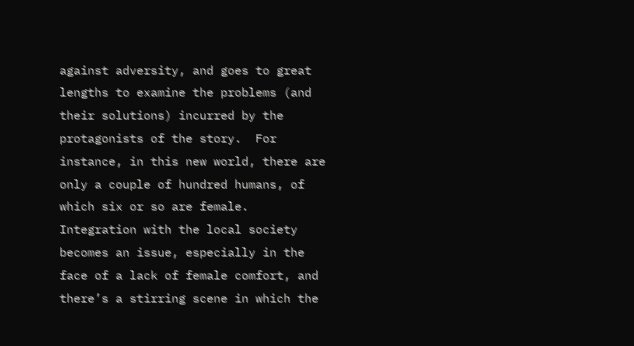against adversity, and goes to great lengths to examine the problems (and their solutions) incurred by the protagonists of the story.  For instance, in this new world, there are only a couple of hundred humans, of which six or so are female.   Integration with the local society becomes an issue, especially in the face of a lack of female comfort, and there’s a stirring scene in which the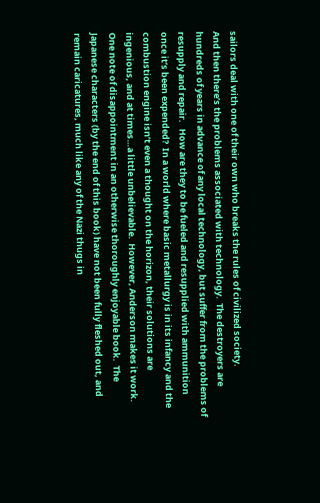sailors deal with one of their own who breaks the rules of civilized society.
And then there’s the problems associated with technology.  The destroyers are hundreds of years in advance of any local technology, but suffer from the problems of resupply and repair.   How are they to be fueled and resupplied with ammunition once it’s been expended?  In a world where basic metallurgy is in its infancy and the combustion engine isn’t even a thought on the horizon, their solutions are ingenious, and at times…a little unbelievable.  However, Anderson makes it work.
One note of disappointment in an otherwise thoroughly enjoyable book.  The Japanese characters (by the end of this book) have not been fully fleshed out, and remain caricatures, much like any of the Nazi thugs in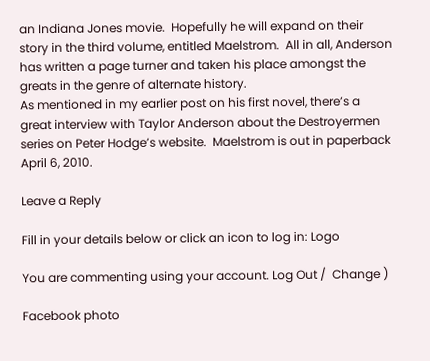an Indiana Jones movie.  Hopefully he will expand on their story in the third volume, entitled Maelstrom.  All in all, Anderson has written a page turner and taken his place amongst the greats in the genre of alternate history.
As mentioned in my earlier post on his first novel, there’s a great interview with Taylor Anderson about the Destroyermen series on Peter Hodge’s website.  Maelstrom is out in paperback April 6, 2010.

Leave a Reply

Fill in your details below or click an icon to log in: Logo

You are commenting using your account. Log Out /  Change )

Facebook photo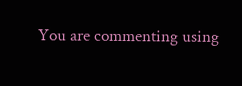You are commenting using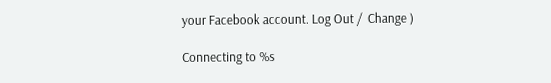your Facebook account. Log Out /  Change )

Connecting to %s